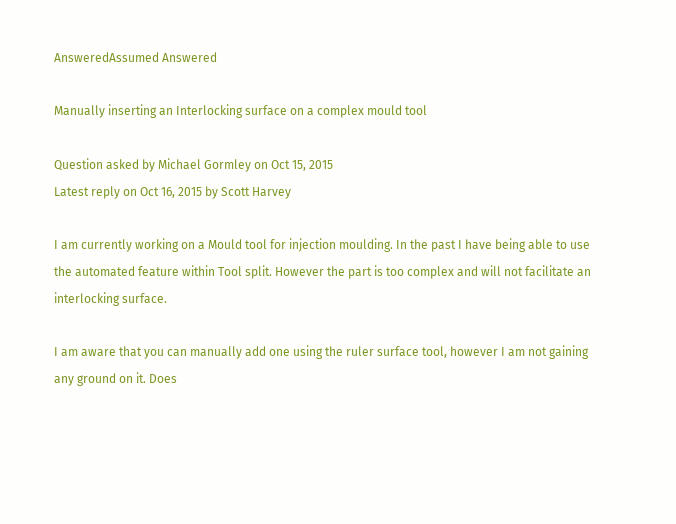AnsweredAssumed Answered

Manually inserting an Interlocking surface on a complex mould tool

Question asked by Michael Gormley on Oct 15, 2015
Latest reply on Oct 16, 2015 by Scott Harvey

I am currently working on a Mould tool for injection moulding. In the past I have being able to use the automated feature within Tool split. However the part is too complex and will not facilitate an interlocking surface.

I am aware that you can manually add one using the ruler surface tool, however I am not gaining any ground on it. Does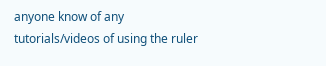anyone know of any tutorials/videos of using the ruler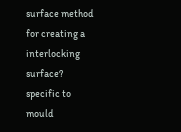surface method for creating a interlocking surface? specific to mould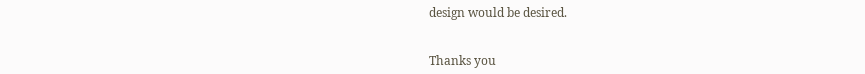design would be desired.


Thanks you